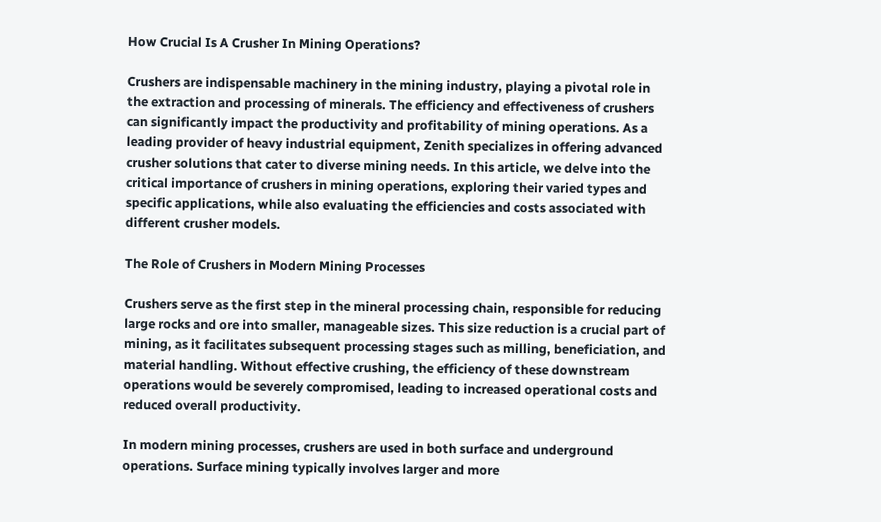How Crucial Is A Crusher In Mining Operations?

Crushers are indispensable machinery in the mining industry, playing a pivotal role in the extraction and processing of minerals. The efficiency and effectiveness of crushers can significantly impact the productivity and profitability of mining operations. As a leading provider of heavy industrial equipment, Zenith specializes in offering advanced crusher solutions that cater to diverse mining needs. In this article, we delve into the critical importance of crushers in mining operations, exploring their varied types and specific applications, while also evaluating the efficiencies and costs associated with different crusher models.

The Role of Crushers in Modern Mining Processes

Crushers serve as the first step in the mineral processing chain, responsible for reducing large rocks and ore into smaller, manageable sizes. This size reduction is a crucial part of mining, as it facilitates subsequent processing stages such as milling, beneficiation, and material handling. Without effective crushing, the efficiency of these downstream operations would be severely compromised, leading to increased operational costs and reduced overall productivity.

In modern mining processes, crushers are used in both surface and underground operations. Surface mining typically involves larger and more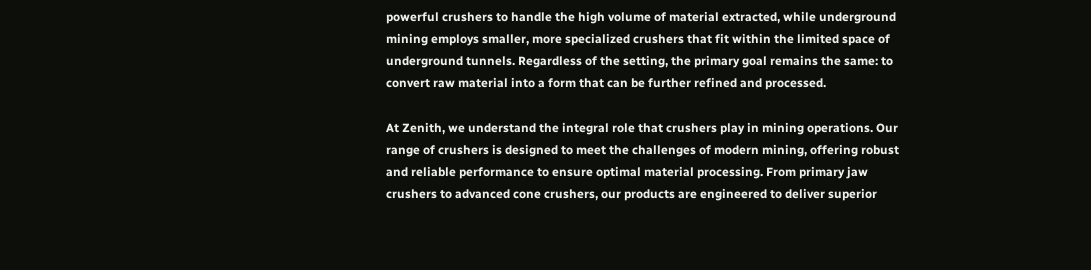powerful crushers to handle the high volume of material extracted, while underground mining employs smaller, more specialized crushers that fit within the limited space of underground tunnels. Regardless of the setting, the primary goal remains the same: to convert raw material into a form that can be further refined and processed.

At Zenith, we understand the integral role that crushers play in mining operations. Our range of crushers is designed to meet the challenges of modern mining, offering robust and reliable performance to ensure optimal material processing. From primary jaw crushers to advanced cone crushers, our products are engineered to deliver superior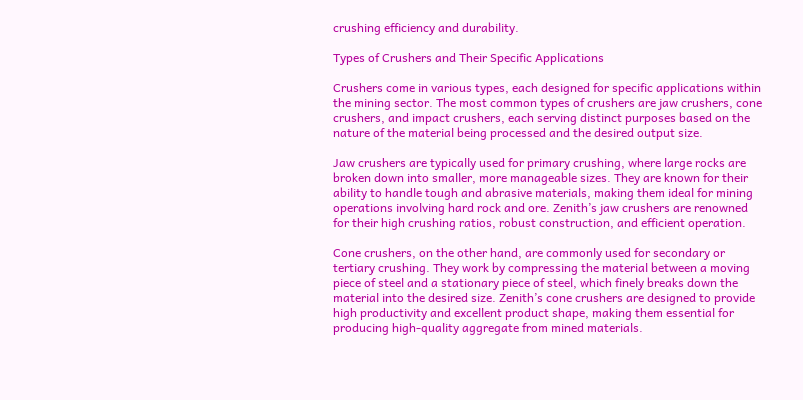crushing efficiency and durability.

Types of Crushers and Their Specific Applications

Crushers come in various types, each designed for specific applications within the mining sector. The most common types of crushers are jaw crushers, cone crushers, and impact crushers, each serving distinct purposes based on the nature of the material being processed and the desired output size.

Jaw crushers are typically used for primary crushing, where large rocks are broken down into smaller, more manageable sizes. They are known for their ability to handle tough and abrasive materials, making them ideal for mining operations involving hard rock and ore. Zenith’s jaw crushers are renowned for their high crushing ratios, robust construction, and efficient operation.

Cone crushers, on the other hand, are commonly used for secondary or tertiary crushing. They work by compressing the material between a moving piece of steel and a stationary piece of steel, which finely breaks down the material into the desired size. Zenith’s cone crushers are designed to provide high productivity and excellent product shape, making them essential for producing high-quality aggregate from mined materials.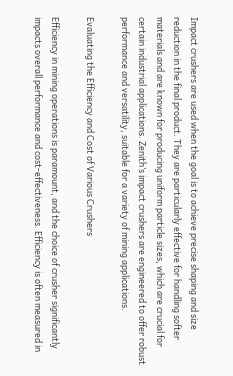Impact crushers are used when the goal is to achieve precise shaping and size reduction in the final product. They are particularly effective for handling softer materials and are known for producing uniform particle sizes, which are crucial for certain industrial applications. Zenith’s impact crushers are engineered to offer robust performance and versatility, suitable for a variety of mining applications.

Evaluating the Efficiency and Cost of Various Crushers

Efficiency in mining operations is paramount, and the choice of crusher significantly impacts overall performance and cost-effectiveness. Efficiency is often measured in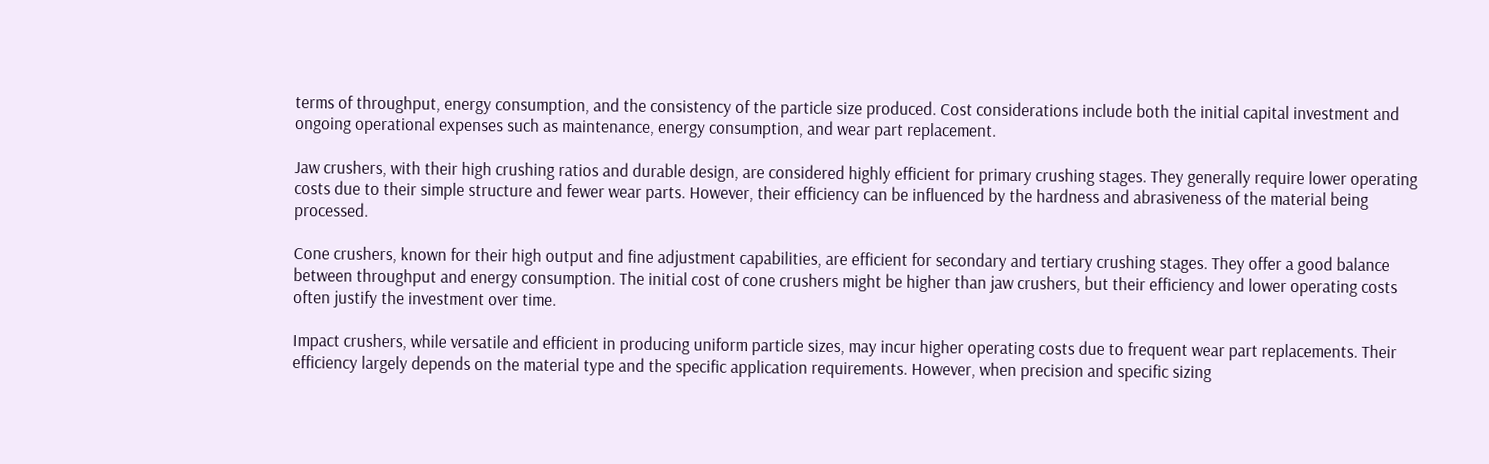terms of throughput, energy consumption, and the consistency of the particle size produced. Cost considerations include both the initial capital investment and ongoing operational expenses such as maintenance, energy consumption, and wear part replacement.

Jaw crushers, with their high crushing ratios and durable design, are considered highly efficient for primary crushing stages. They generally require lower operating costs due to their simple structure and fewer wear parts. However, their efficiency can be influenced by the hardness and abrasiveness of the material being processed.

Cone crushers, known for their high output and fine adjustment capabilities, are efficient for secondary and tertiary crushing stages. They offer a good balance between throughput and energy consumption. The initial cost of cone crushers might be higher than jaw crushers, but their efficiency and lower operating costs often justify the investment over time.

Impact crushers, while versatile and efficient in producing uniform particle sizes, may incur higher operating costs due to frequent wear part replacements. Their efficiency largely depends on the material type and the specific application requirements. However, when precision and specific sizing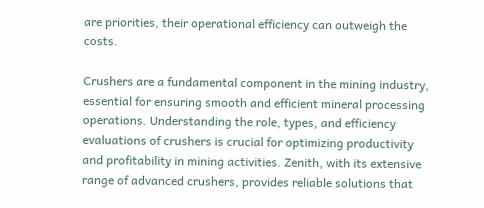are priorities, their operational efficiency can outweigh the costs.

Crushers are a fundamental component in the mining industry, essential for ensuring smooth and efficient mineral processing operations. Understanding the role, types, and efficiency evaluations of crushers is crucial for optimizing productivity and profitability in mining activities. Zenith, with its extensive range of advanced crushers, provides reliable solutions that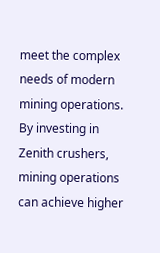meet the complex needs of modern mining operations. By investing in Zenith crushers, mining operations can achieve higher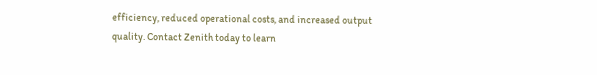efficiency, reduced operational costs, and increased output quality. Contact Zenith today to learn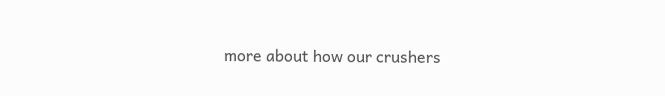more about how our crushers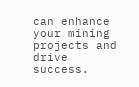can enhance your mining projects and drive success.